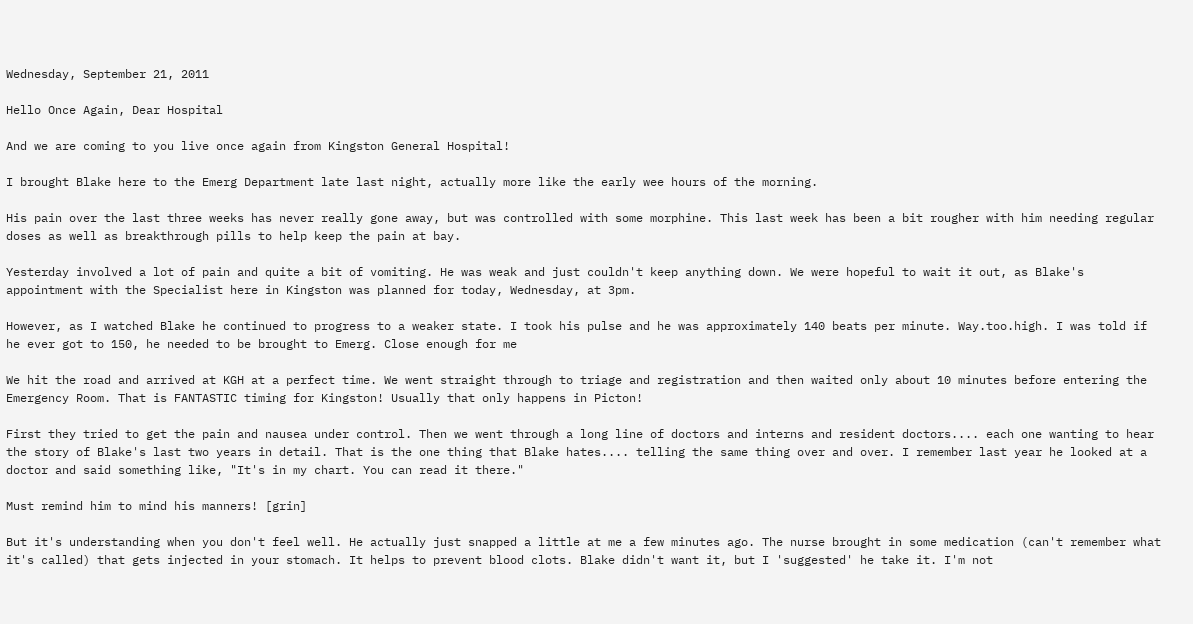Wednesday, September 21, 2011

Hello Once Again, Dear Hospital

And we are coming to you live once again from Kingston General Hospital!

I brought Blake here to the Emerg Department late last night, actually more like the early wee hours of the morning.

His pain over the last three weeks has never really gone away, but was controlled with some morphine. This last week has been a bit rougher with him needing regular doses as well as breakthrough pills to help keep the pain at bay.

Yesterday involved a lot of pain and quite a bit of vomiting. He was weak and just couldn't keep anything down. We were hopeful to wait it out, as Blake's appointment with the Specialist here in Kingston was planned for today, Wednesday, at 3pm.

However, as I watched Blake he continued to progress to a weaker state. I took his pulse and he was approximately 140 beats per minute. Way.too.high. I was told if he ever got to 150, he needed to be brought to Emerg. Close enough for me

We hit the road and arrived at KGH at a perfect time. We went straight through to triage and registration and then waited only about 10 minutes before entering the Emergency Room. That is FANTASTIC timing for Kingston! Usually that only happens in Picton!

First they tried to get the pain and nausea under control. Then we went through a long line of doctors and interns and resident doctors.... each one wanting to hear the story of Blake's last two years in detail. That is the one thing that Blake hates.... telling the same thing over and over. I remember last year he looked at a doctor and said something like, "It's in my chart. You can read it there."

Must remind him to mind his manners! [grin]

But it's understanding when you don't feel well. He actually just snapped a little at me a few minutes ago. The nurse brought in some medication (can't remember what it's called) that gets injected in your stomach. It helps to prevent blood clots. Blake didn't want it, but I 'suggested' he take it. I'm not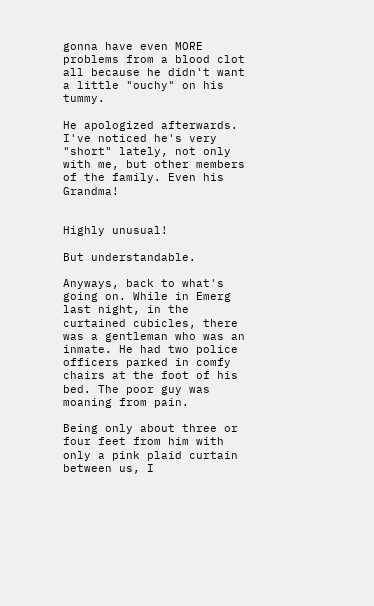gonna have even MORE problems from a blood clot all because he didn't want a little "ouchy" on his tummy.

He apologized afterwards. I've noticed he's very "short" lately, not only with me, but other members of the family. Even his Grandma!


Highly unusual!

But understandable.

Anyways, back to what's going on. While in Emerg last night, in the curtained cubicles, there was a gentleman who was an inmate. He had two police officers parked in comfy chairs at the foot of his bed. The poor guy was moaning from pain.

Being only about three or four feet from him with only a pink plaid curtain between us, I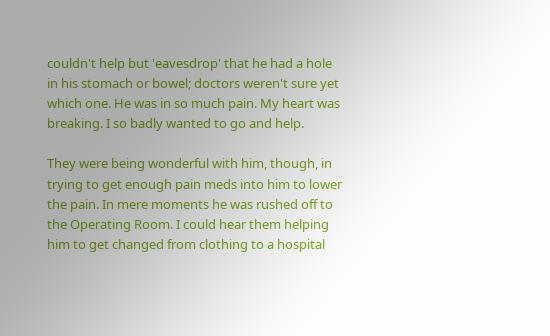couldn't help but 'eavesdrop' that he had a hole in his stomach or bowel; doctors weren't sure yet which one. He was in so much pain. My heart was breaking. I so badly wanted to go and help.

They were being wonderful with him, though, in trying to get enough pain meds into him to lower the pain. In mere moments he was rushed off to the Operating Room. I could hear them helping him to get changed from clothing to a hospital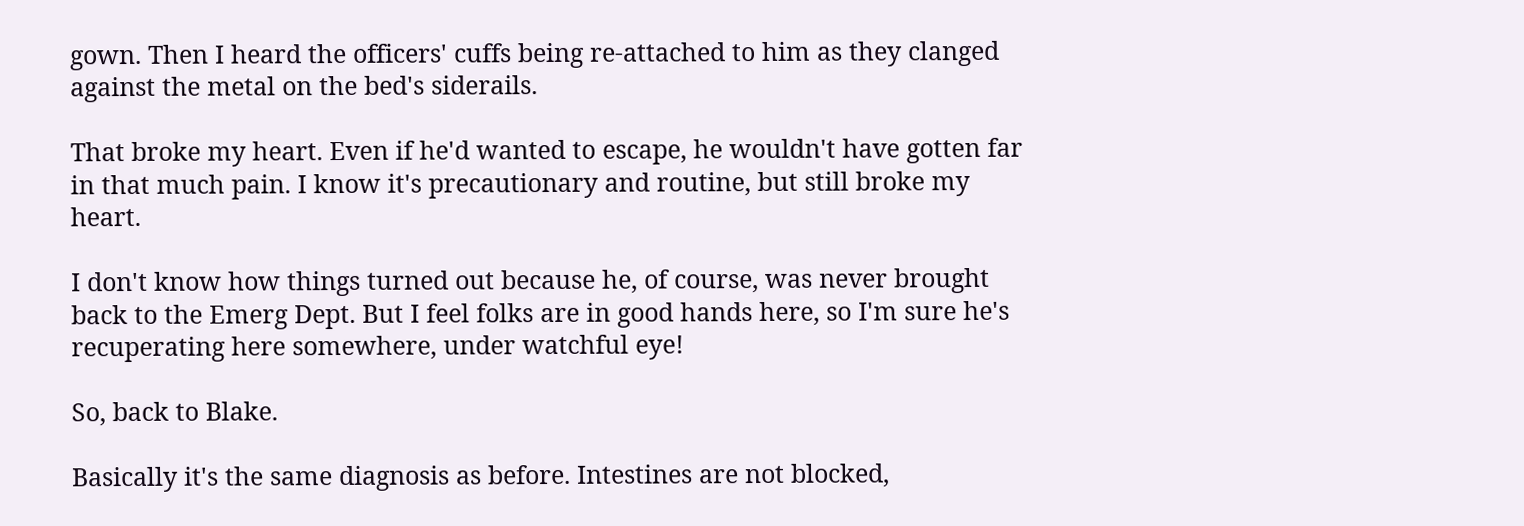gown. Then I heard the officers' cuffs being re-attached to him as they clanged against the metal on the bed's siderails.

That broke my heart. Even if he'd wanted to escape, he wouldn't have gotten far in that much pain. I know it's precautionary and routine, but still broke my heart.

I don't know how things turned out because he, of course, was never brought back to the Emerg Dept. But I feel folks are in good hands here, so I'm sure he's recuperating here somewhere, under watchful eye!

So, back to Blake.

Basically it's the same diagnosis as before. Intestines are not blocked,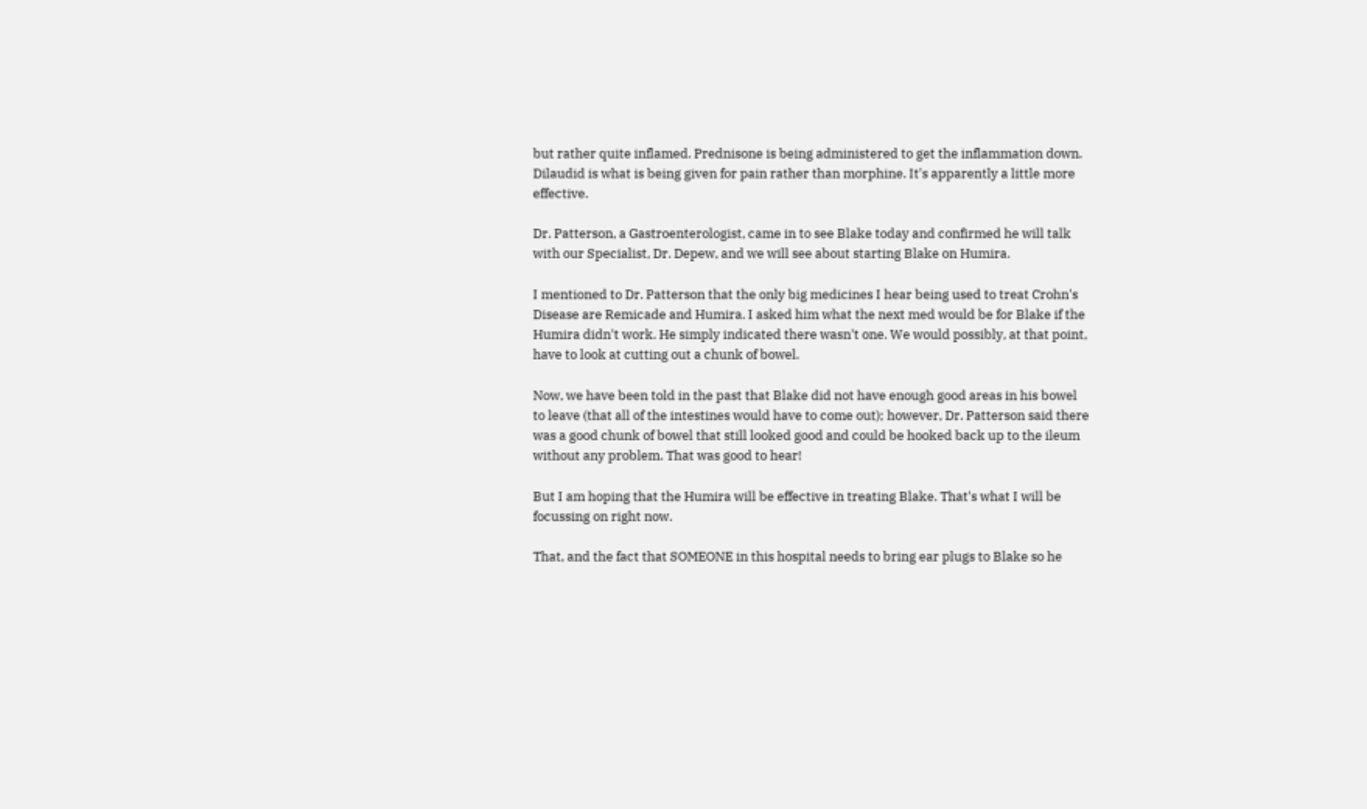but rather quite inflamed. Prednisone is being administered to get the inflammation down. Dilaudid is what is being given for pain rather than morphine. It's apparently a little more effective.

Dr. Patterson, a Gastroenterologist, came in to see Blake today and confirmed he will talk with our Specialist, Dr. Depew, and we will see about starting Blake on Humira.

I mentioned to Dr. Patterson that the only big medicines I hear being used to treat Crohn's Disease are Remicade and Humira. I asked him what the next med would be for Blake if the Humira didn't work. He simply indicated there wasn't one. We would possibly, at that point, have to look at cutting out a chunk of bowel.

Now, we have been told in the past that Blake did not have enough good areas in his bowel to leave (that all of the intestines would have to come out); however, Dr. Patterson said there was a good chunk of bowel that still looked good and could be hooked back up to the ileum without any problem. That was good to hear!

But I am hoping that the Humira will be effective in treating Blake. That's what I will be focussing on right now.

That, and the fact that SOMEONE in this hospital needs to bring ear plugs to Blake so he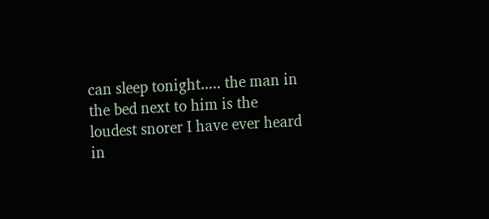can sleep tonight..... the man in the bed next to him is the loudest snorer I have ever heard in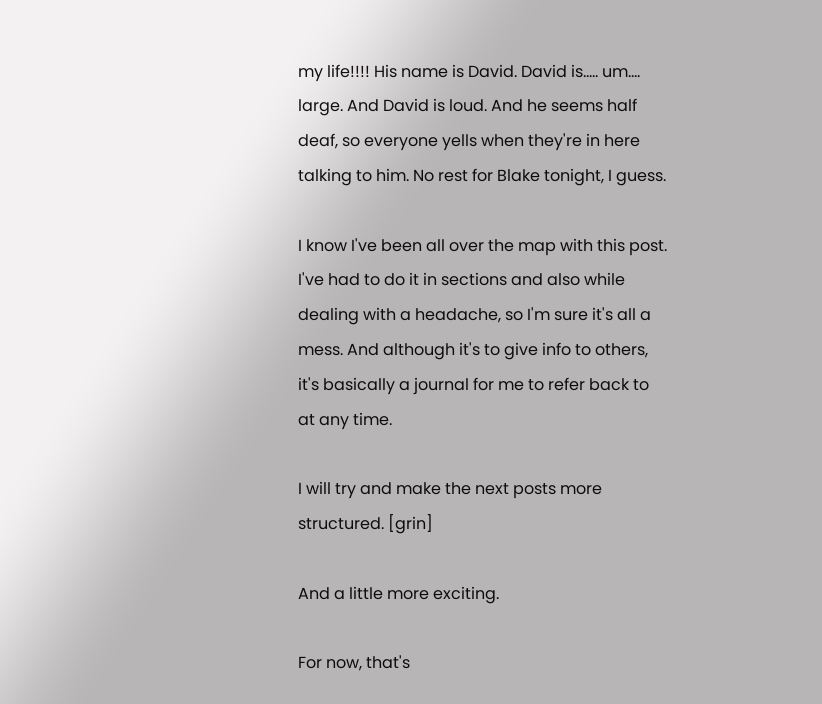my life!!!! His name is David. David is..... um.... large. And David is loud. And he seems half deaf, so everyone yells when they're in here talking to him. No rest for Blake tonight, I guess.

I know I've been all over the map with this post. I've had to do it in sections and also while dealing with a headache, so I'm sure it's all a mess. And although it's to give info to others, it's basically a journal for me to refer back to at any time.

I will try and make the next posts more structured. [grin]

And a little more exciting.

For now, that's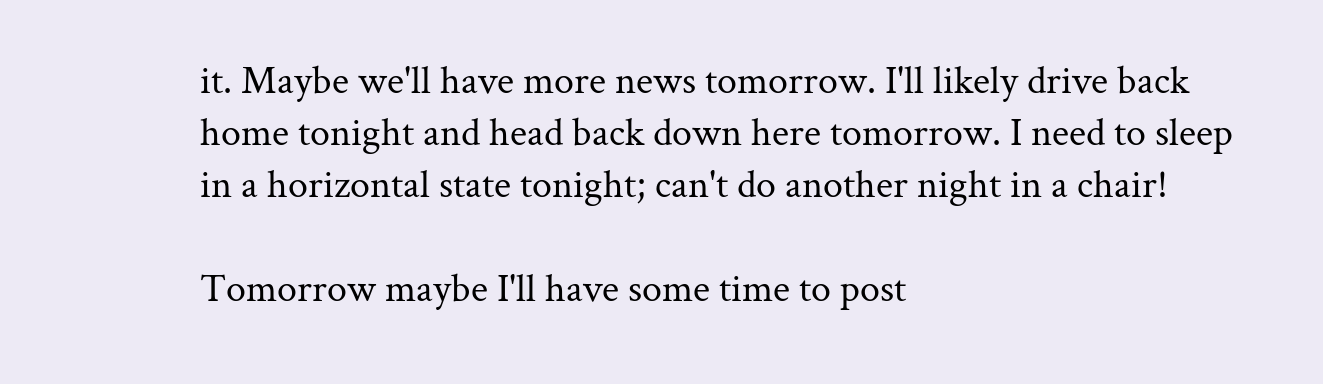it. Maybe we'll have more news tomorrow. I'll likely drive back home tonight and head back down here tomorrow. I need to sleep in a horizontal state tonight; can't do another night in a chair!

Tomorrow maybe I'll have some time to post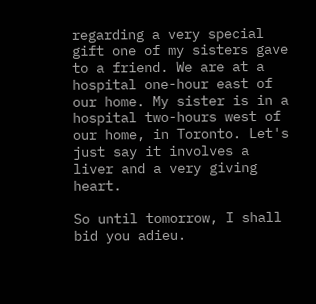regarding a very special gift one of my sisters gave to a friend. We are at a hospital one-hour east of our home. My sister is in a hospital two-hours west of our home, in Toronto. Let's just say it involves a liver and a very giving heart.

So until tomorrow, I shall bid you adieu.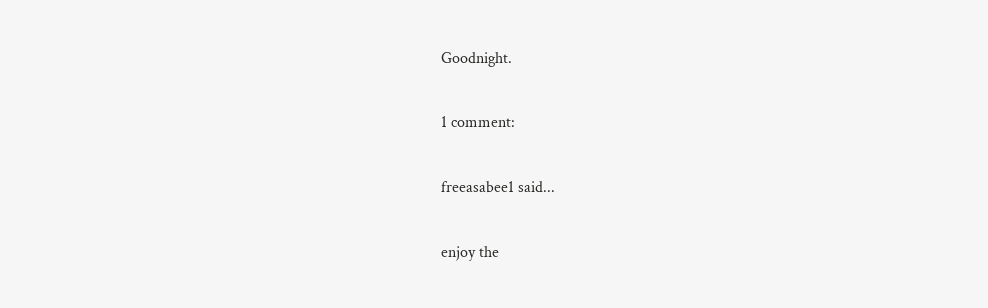Goodnight.

1 comment:

freeasabee1 said...

enjoy the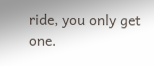ride, you only get one.